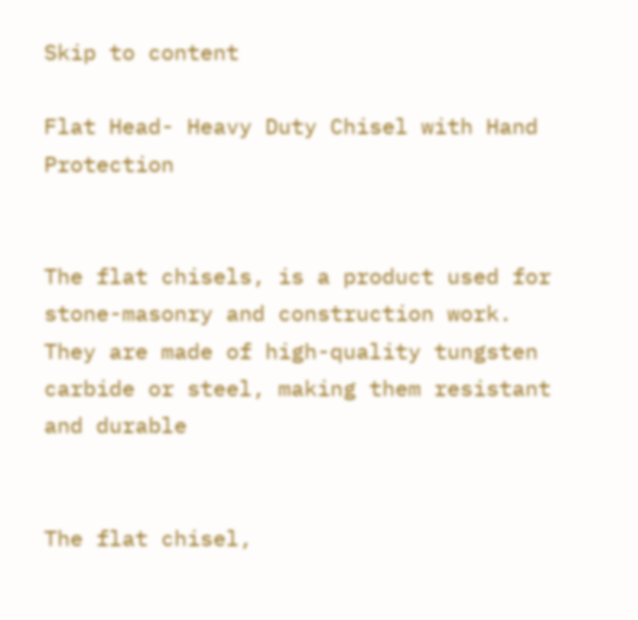Skip to content

Flat Head- Heavy Duty Chisel with Hand Protection


The flat chisels, is a product used for stone-masonry and construction work. They are made of high-quality tungsten carbide or steel, making them resistant and durable


The flat chisel,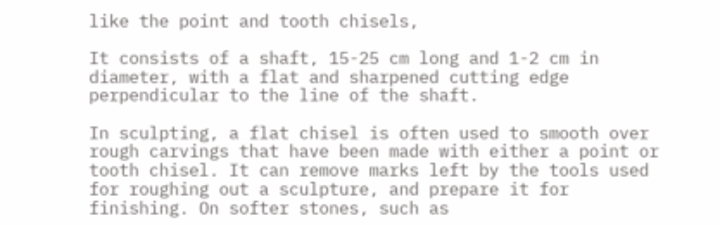like the point and tooth chisels,

It consists of a shaft, 15-25 cm long and 1-2 cm in diameter, with a flat and sharpened cutting edge perpendicular to the line of the shaft.

In sculpting, a flat chisel is often used to smooth over rough carvings that have been made with either a point or tooth chisel. It can remove marks left by the tools used for roughing out a sculpture, and prepare it for finishing. On softer stones, such as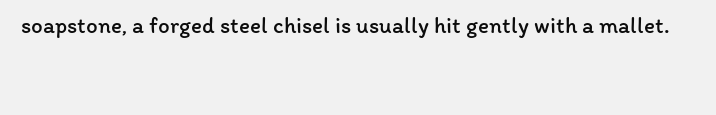soapstone, a forged steel chisel is usually hit gently with a mallet.